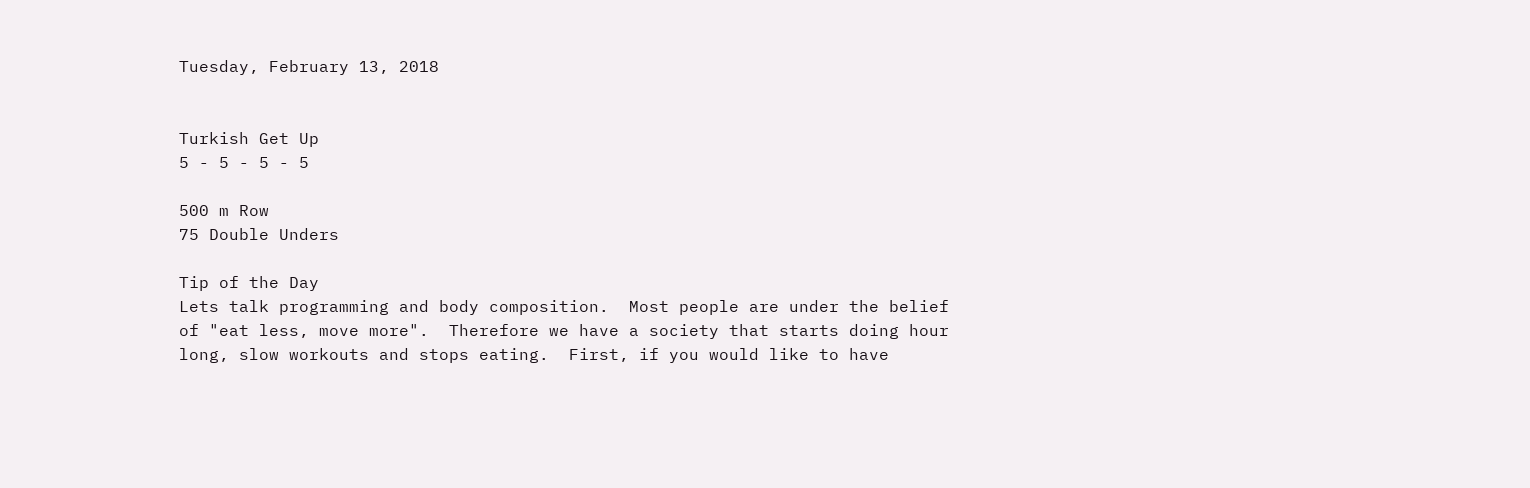Tuesday, February 13, 2018


Turkish Get Up
5 - 5 - 5 - 5

500 m Row
75 Double Unders

Tip of the Day
Lets talk programming and body composition.  Most people are under the belief of "eat less, move more".  Therefore we have a society that starts doing hour long, slow workouts and stops eating.  First, if you would like to have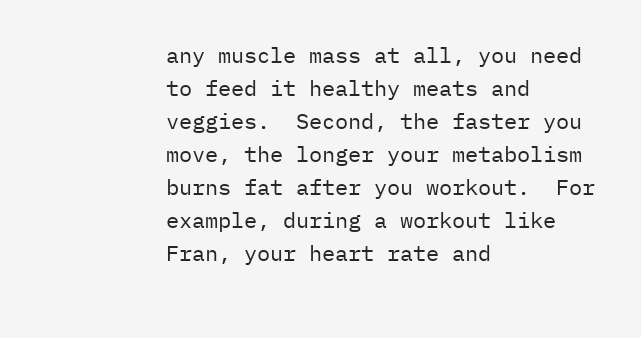any muscle mass at all, you need to feed it healthy meats and veggies.  Second, the faster you move, the longer your metabolism burns fat after you workout.  For example, during a workout like Fran, your heart rate and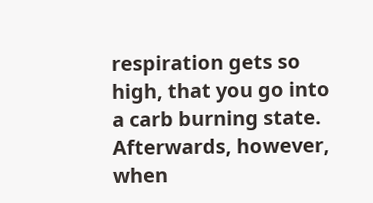respiration gets so high, that you go into a carb burning state.  Afterwards, however, when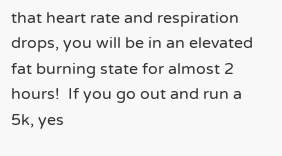that heart rate and respiration drops, you will be in an elevated fat burning state for almost 2 hours!  If you go out and run a 5k, yes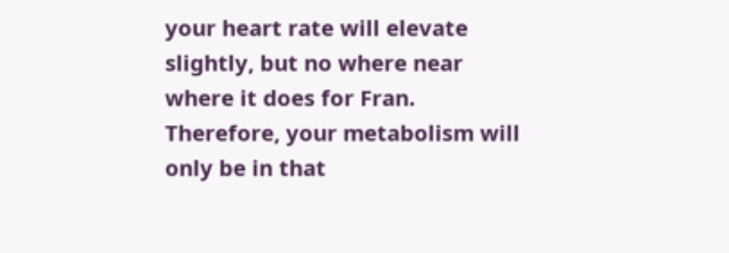your heart rate will elevate slightly, but no where near where it does for Fran.  Therefore, your metabolism will only be in that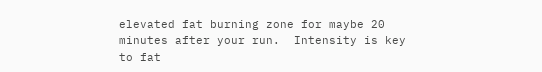elevated fat burning zone for maybe 20 minutes after your run.  Intensity is key to fat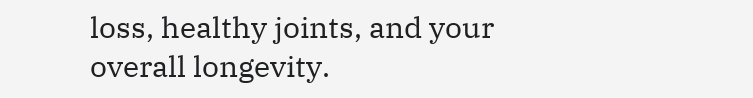loss, healthy joints, and your overall longevity.